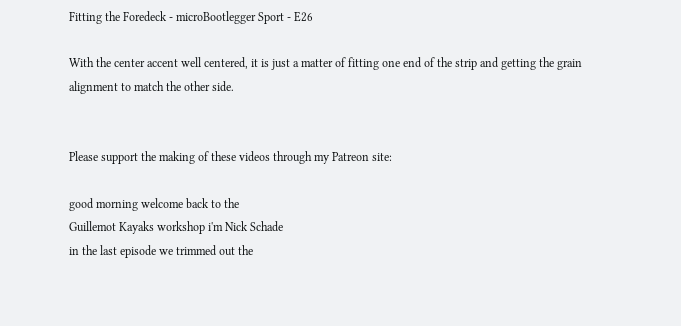Fitting the Foredeck - microBootlegger Sport - E26

With the center accent well centered, it is just a matter of fitting one end of the strip and getting the grain alignment to match the other side.


Please support the making of these videos through my Patreon site:

good morning welcome back to the
Guillemot Kayaks workshop i'm Nick Schade
in the last episode we trimmed out the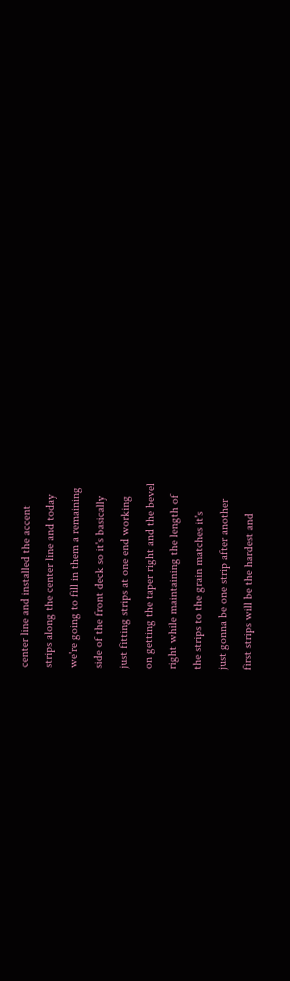center line and installed the accent
strips along the center line and today
we're going to fill in them a remaining
side of the front deck so it's basically
just fitting strips at one end working
on getting the taper right and the bevel
right while maintaining the length of
the strips to the grain matches it's
just gonna be one strip after another
first strips will be the hardest and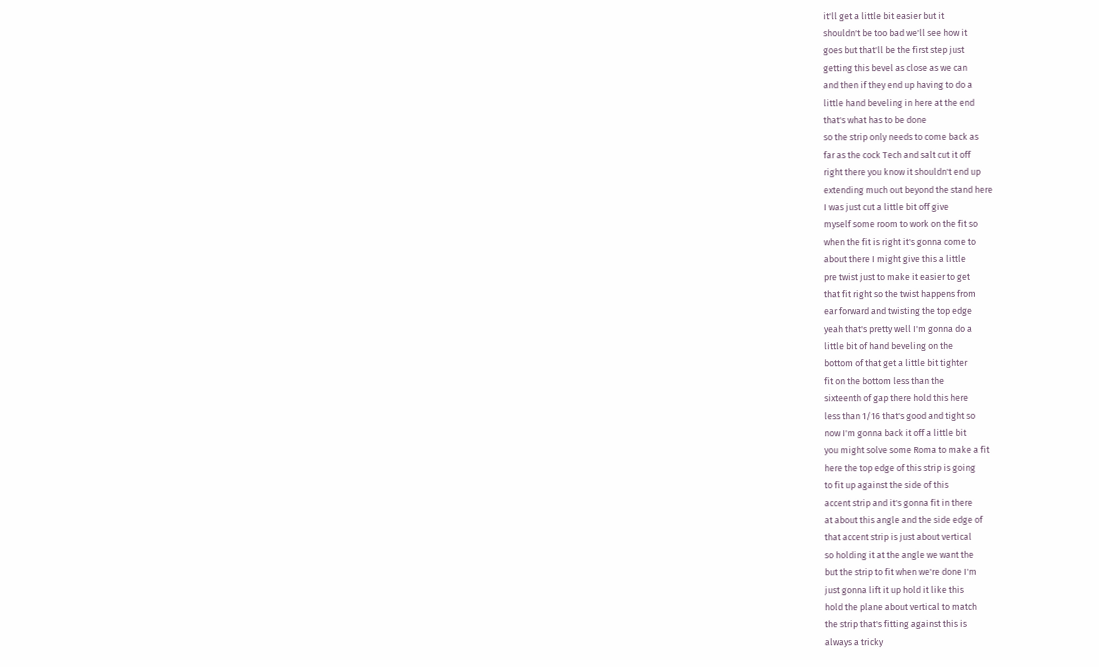it'll get a little bit easier but it
shouldn't be too bad we'll see how it
goes but that'll be the first step just
getting this bevel as close as we can
and then if they end up having to do a
little hand beveling in here at the end
that's what has to be done
so the strip only needs to come back as
far as the cock Tech and salt cut it off
right there you know it shouldn't end up
extending much out beyond the stand here
I was just cut a little bit off give
myself some room to work on the fit so
when the fit is right it's gonna come to
about there I might give this a little
pre twist just to make it easier to get
that fit right so the twist happens from
ear forward and twisting the top edge
yeah that's pretty well I'm gonna do a
little bit of hand beveling on the
bottom of that get a little bit tighter
fit on the bottom less than the
sixteenth of gap there hold this here
less than 1/16 that's good and tight so
now I'm gonna back it off a little bit
you might solve some Roma to make a fit
here the top edge of this strip is going
to fit up against the side of this
accent strip and it's gonna fit in there
at about this angle and the side edge of
that accent strip is just about vertical
so holding it at the angle we want the
but the strip to fit when we're done I'm
just gonna lift it up hold it like this
hold the plane about vertical to match
the strip that's fitting against this is
always a tricky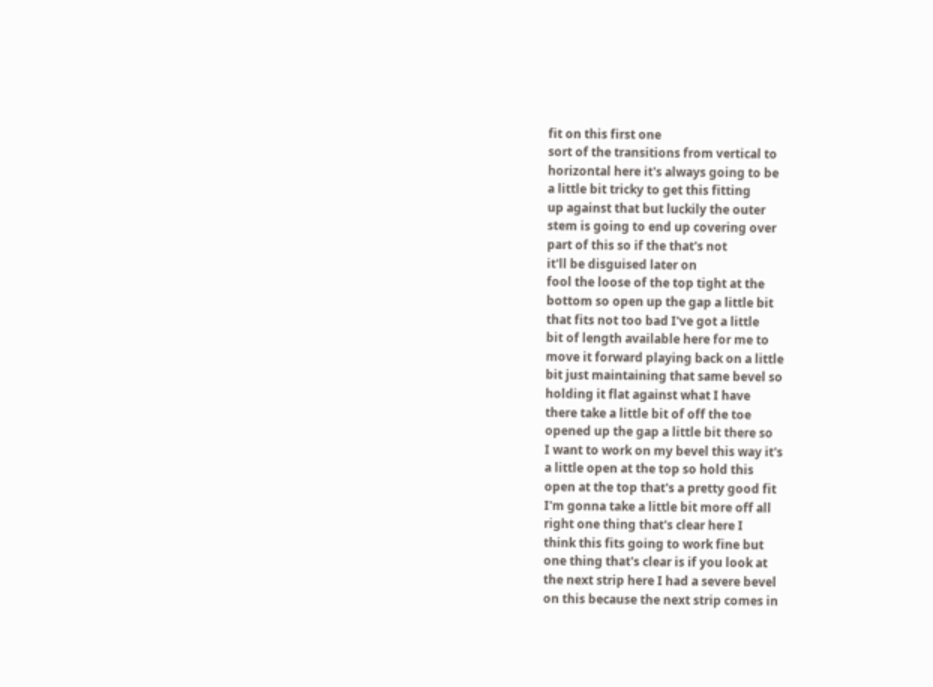fit on this first one
sort of the transitions from vertical to
horizontal here it's always going to be
a little bit tricky to get this fitting
up against that but luckily the outer
stem is going to end up covering over
part of this so if the that's not
it'll be disguised later on
fool the loose of the top tight at the
bottom so open up the gap a little bit
that fits not too bad I've got a little
bit of length available here for me to
move it forward playing back on a little
bit just maintaining that same bevel so
holding it flat against what I have
there take a little bit of off the toe
opened up the gap a little bit there so
I want to work on my bevel this way it's
a little open at the top so hold this
open at the top that's a pretty good fit
I'm gonna take a little bit more off all
right one thing that's clear here I
think this fits going to work fine but
one thing that's clear is if you look at
the next strip here I had a severe bevel
on this because the next strip comes in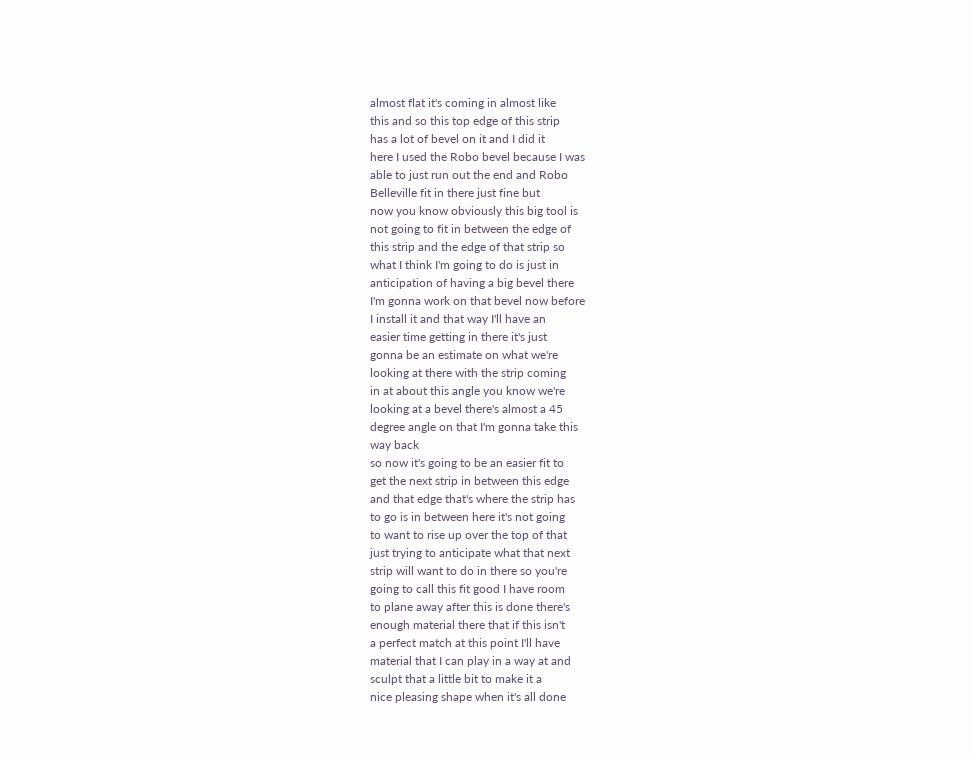almost flat it's coming in almost like
this and so this top edge of this strip
has a lot of bevel on it and I did it
here I used the Robo bevel because I was
able to just run out the end and Robo
Belleville fit in there just fine but
now you know obviously this big tool is
not going to fit in between the edge of
this strip and the edge of that strip so
what I think I'm going to do is just in
anticipation of having a big bevel there
I'm gonna work on that bevel now before
I install it and that way I'll have an
easier time getting in there it's just
gonna be an estimate on what we're
looking at there with the strip coming
in at about this angle you know we're
looking at a bevel there's almost a 45
degree angle on that I'm gonna take this
way back
so now it's going to be an easier fit to
get the next strip in between this edge
and that edge that's where the strip has
to go is in between here it's not going
to want to rise up over the top of that
just trying to anticipate what that next
strip will want to do in there so you're
going to call this fit good I have room
to plane away after this is done there's
enough material there that if this isn't
a perfect match at this point I'll have
material that I can play in a way at and
sculpt that a little bit to make it a
nice pleasing shape when it's all done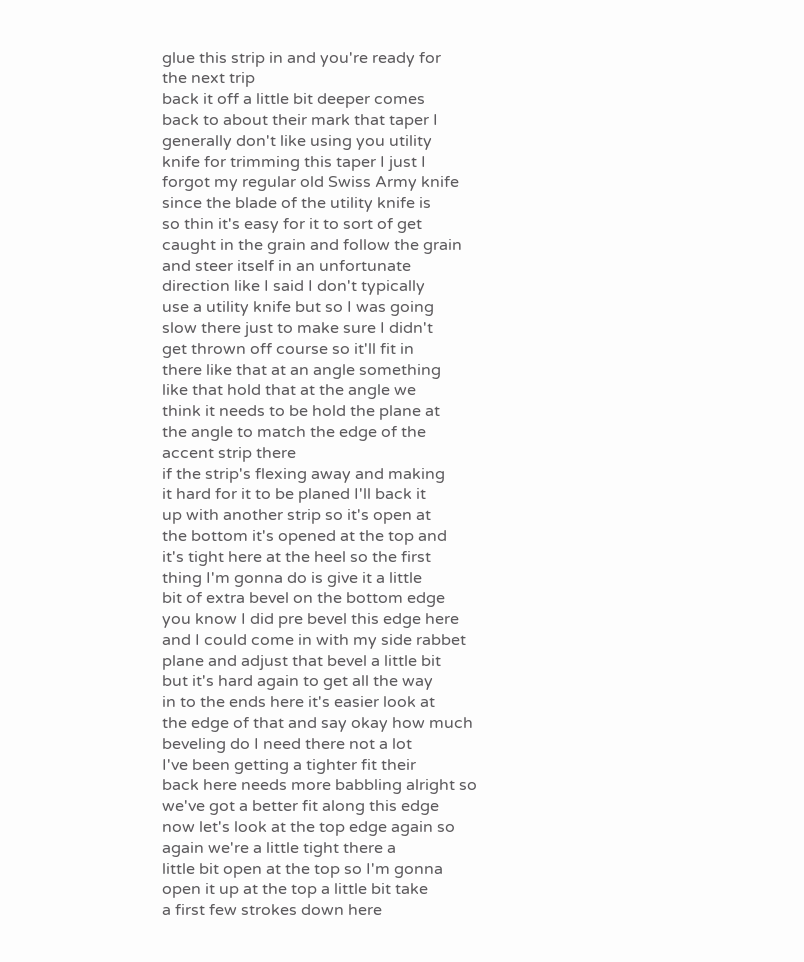glue this strip in and you're ready for
the next trip
back it off a little bit deeper comes
back to about their mark that taper I
generally don't like using you utility
knife for trimming this taper I just I
forgot my regular old Swiss Army knife
since the blade of the utility knife is
so thin it's easy for it to sort of get
caught in the grain and follow the grain
and steer itself in an unfortunate
direction like I said I don't typically
use a utility knife but so I was going
slow there just to make sure I didn't
get thrown off course so it'll fit in
there like that at an angle something
like that hold that at the angle we
think it needs to be hold the plane at
the angle to match the edge of the
accent strip there
if the strip's flexing away and making
it hard for it to be planed I'll back it
up with another strip so it's open at
the bottom it's opened at the top and
it's tight here at the heel so the first
thing I'm gonna do is give it a little
bit of extra bevel on the bottom edge
you know I did pre bevel this edge here
and I could come in with my side rabbet
plane and adjust that bevel a little bit
but it's hard again to get all the way
in to the ends here it's easier look at
the edge of that and say okay how much
beveling do I need there not a lot
I've been getting a tighter fit their
back here needs more babbling alright so
we've got a better fit along this edge
now let's look at the top edge again so
again we're a little tight there a
little bit open at the top so I'm gonna
open it up at the top a little bit take
a first few strokes down here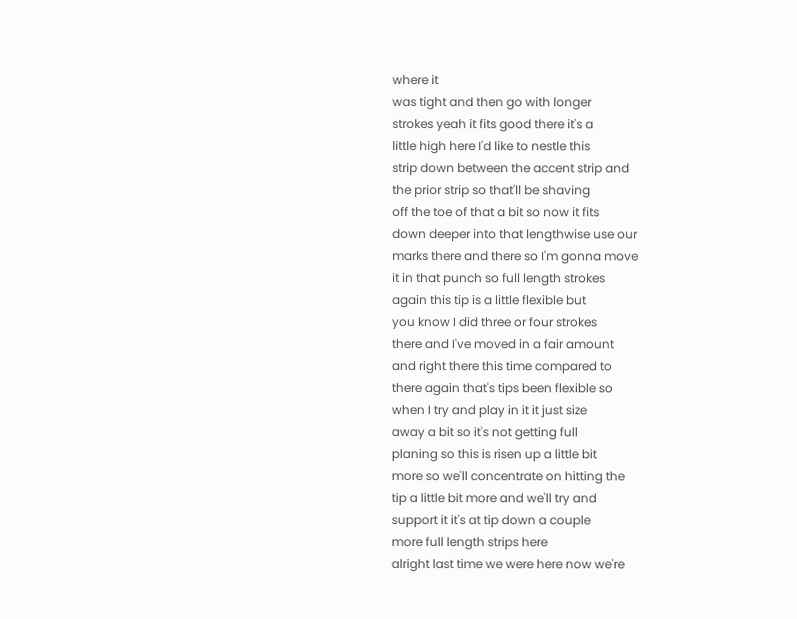where it
was tight and then go with longer
strokes yeah it fits good there it's a
little high here I'd like to nestle this
strip down between the accent strip and
the prior strip so that'll be shaving
off the toe of that a bit so now it fits
down deeper into that lengthwise use our
marks there and there so I'm gonna move
it in that punch so full length strokes
again this tip is a little flexible but
you know I did three or four strokes
there and I've moved in a fair amount
and right there this time compared to
there again that's tips been flexible so
when I try and play in it it just size
away a bit so it's not getting full
planing so this is risen up a little bit
more so we'll concentrate on hitting the
tip a little bit more and we'll try and
support it it's at tip down a couple
more full length strips here
alright last time we were here now we're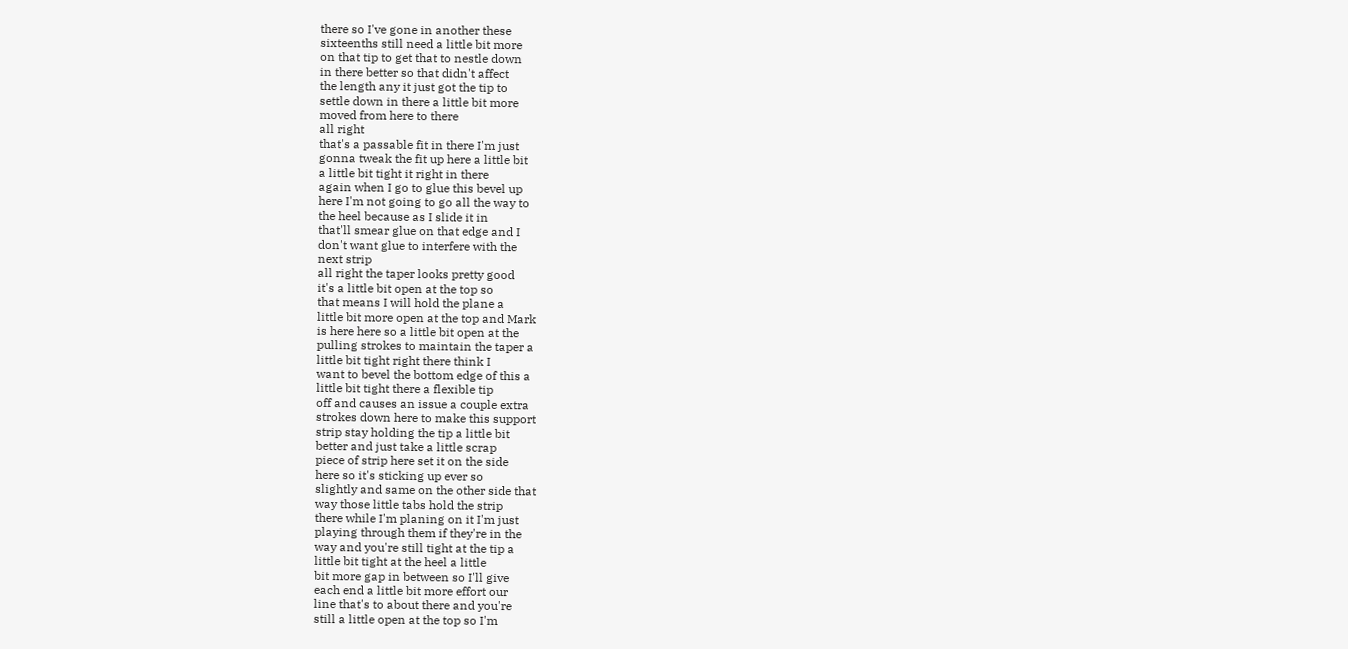there so I've gone in another these
sixteenths still need a little bit more
on that tip to get that to nestle down
in there better so that didn't affect
the length any it just got the tip to
settle down in there a little bit more
moved from here to there
all right
that's a passable fit in there I'm just
gonna tweak the fit up here a little bit
a little bit tight it right in there
again when I go to glue this bevel up
here I'm not going to go all the way to
the heel because as I slide it in
that'll smear glue on that edge and I
don't want glue to interfere with the
next strip
all right the taper looks pretty good
it's a little bit open at the top so
that means I will hold the plane a
little bit more open at the top and Mark
is here here so a little bit open at the
pulling strokes to maintain the taper a
little bit tight right there think I
want to bevel the bottom edge of this a
little bit tight there a flexible tip
off and causes an issue a couple extra
strokes down here to make this support
strip stay holding the tip a little bit
better and just take a little scrap
piece of strip here set it on the side
here so it's sticking up ever so
slightly and same on the other side that
way those little tabs hold the strip
there while I'm planing on it I'm just
playing through them if they're in the
way and you're still tight at the tip a
little bit tight at the heel a little
bit more gap in between so I'll give
each end a little bit more effort our
line that's to about there and you're
still a little open at the top so I'm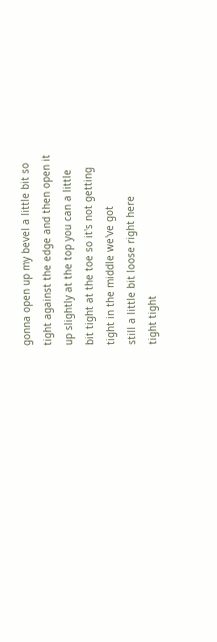gonna open up my bevel a little bit so
tight against the edge and then open it
up slightly at the top you can a little
bit tight at the toe so it's not getting
tight in the middle we've got
still a little bit loose right here
tight tight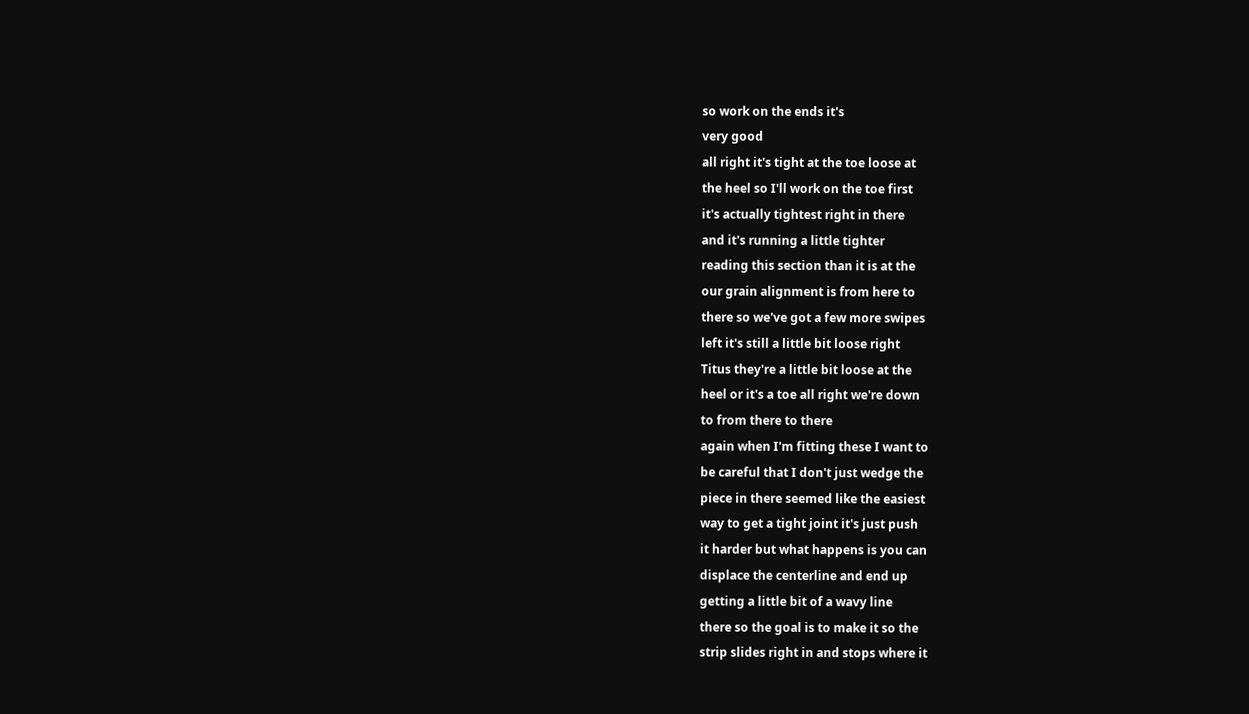so work on the ends it's
very good
all right it's tight at the toe loose at
the heel so I'll work on the toe first
it's actually tightest right in there
and it's running a little tighter
reading this section than it is at the
our grain alignment is from here to
there so we've got a few more swipes
left it's still a little bit loose right
Titus they're a little bit loose at the
heel or it's a toe all right we're down
to from there to there
again when I'm fitting these I want to
be careful that I don't just wedge the
piece in there seemed like the easiest
way to get a tight joint it's just push
it harder but what happens is you can
displace the centerline and end up
getting a little bit of a wavy line
there so the goal is to make it so the
strip slides right in and stops where it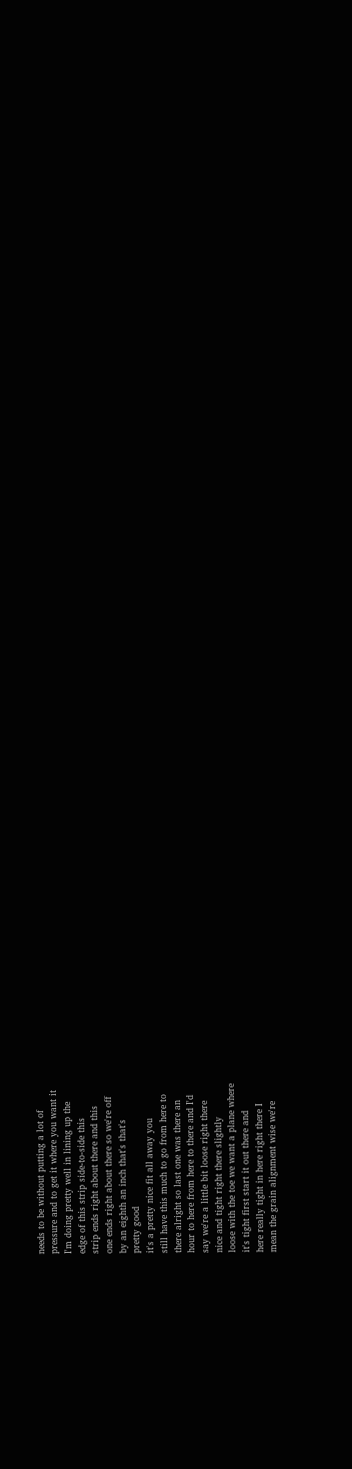needs to be without putting a lot of
pressure and to get it where you want it
I'm doing pretty well in lining up the
edge of this strip side-to-side this
strip ends right about there and this
one ends right about there so we're off
by an eighth an inch that's that's
pretty good
it's a pretty nice fit all away you
still have this much to go from here to
there alright so last one was there an
hour to here from here to there and I'd
say we're a little bit loose right there
nice and tight right there slightly
loose with the toe we want a plane where
it's tight first start it out there and
here really tight in here right there I
mean the grain alignment wise we're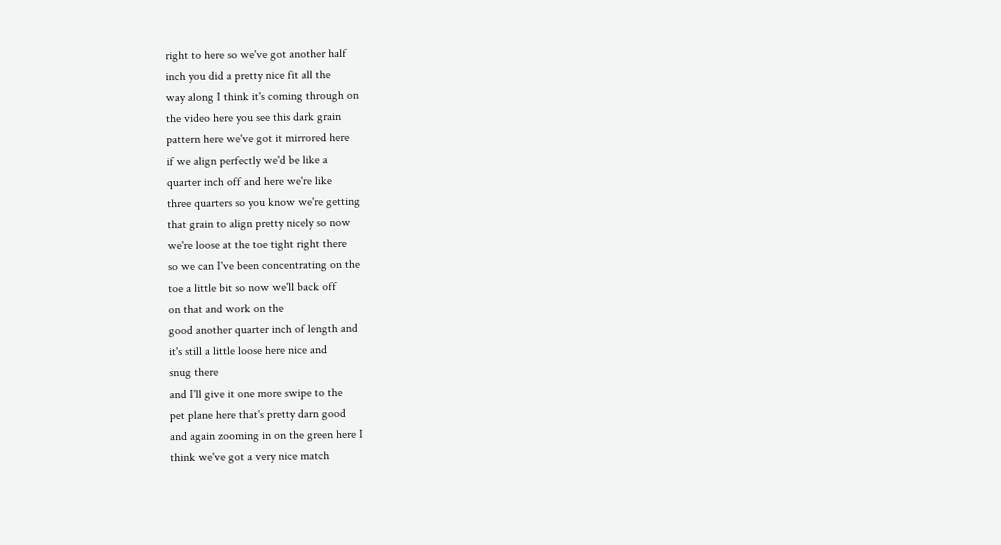right to here so we've got another half
inch you did a pretty nice fit all the
way along I think it's coming through on
the video here you see this dark grain
pattern here we've got it mirrored here
if we align perfectly we'd be like a
quarter inch off and here we're like
three quarters so you know we're getting
that grain to align pretty nicely so now
we're loose at the toe tight right there
so we can I've been concentrating on the
toe a little bit so now we'll back off
on that and work on the
good another quarter inch of length and
it's still a little loose here nice and
snug there
and I'll give it one more swipe to the
pet plane here that's pretty darn good
and again zooming in on the green here I
think we've got a very nice match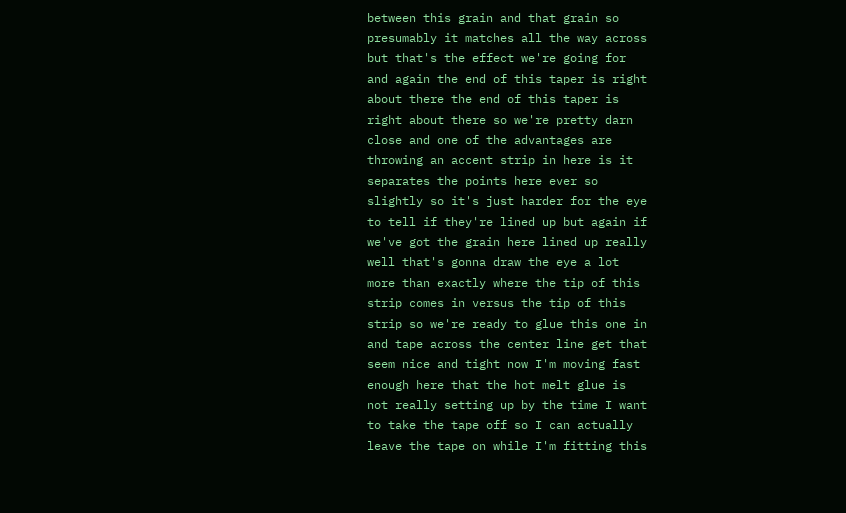between this grain and that grain so
presumably it matches all the way across
but that's the effect we're going for
and again the end of this taper is right
about there the end of this taper is
right about there so we're pretty darn
close and one of the advantages are
throwing an accent strip in here is it
separates the points here ever so
slightly so it's just harder for the eye
to tell if they're lined up but again if
we've got the grain here lined up really
well that's gonna draw the eye a lot
more than exactly where the tip of this
strip comes in versus the tip of this
strip so we're ready to glue this one in
and tape across the center line get that
seem nice and tight now I'm moving fast
enough here that the hot melt glue is
not really setting up by the time I want
to take the tape off so I can actually
leave the tape on while I'm fitting this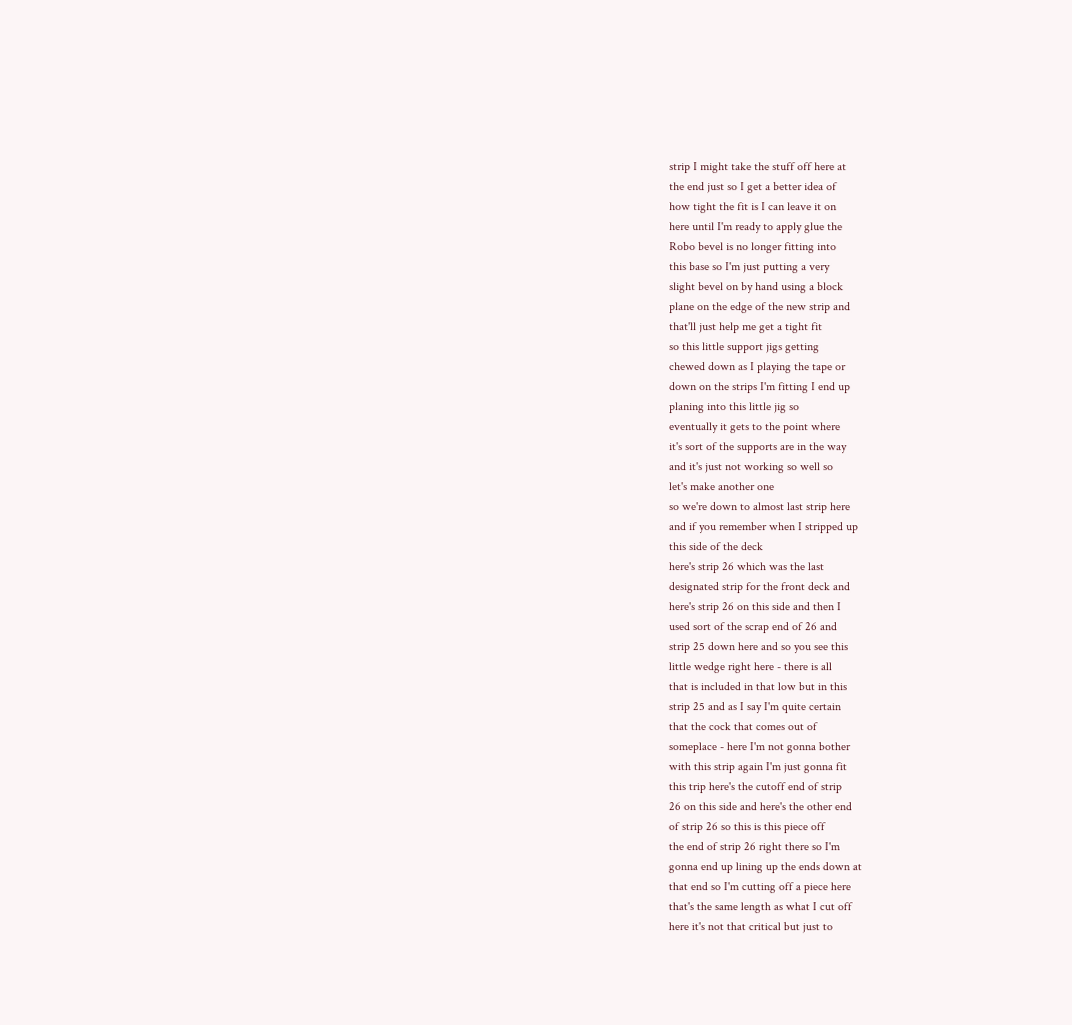strip I might take the stuff off here at
the end just so I get a better idea of
how tight the fit is I can leave it on
here until I'm ready to apply glue the
Robo bevel is no longer fitting into
this base so I'm just putting a very
slight bevel on by hand using a block
plane on the edge of the new strip and
that'll just help me get a tight fit
so this little support jigs getting
chewed down as I playing the tape or
down on the strips I'm fitting I end up
planing into this little jig so
eventually it gets to the point where
it's sort of the supports are in the way
and it's just not working so well so
let's make another one
so we're down to almost last strip here
and if you remember when I stripped up
this side of the deck
here's strip 26 which was the last
designated strip for the front deck and
here's strip 26 on this side and then I
used sort of the scrap end of 26 and
strip 25 down here and so you see this
little wedge right here - there is all
that is included in that low but in this
strip 25 and as I say I'm quite certain
that the cock that comes out of
someplace - here I'm not gonna bother
with this strip again I'm just gonna fit
this trip here's the cutoff end of strip
26 on this side and here's the other end
of strip 26 so this is this piece off
the end of strip 26 right there so I'm
gonna end up lining up the ends down at
that end so I'm cutting off a piece here
that's the same length as what I cut off
here it's not that critical but just to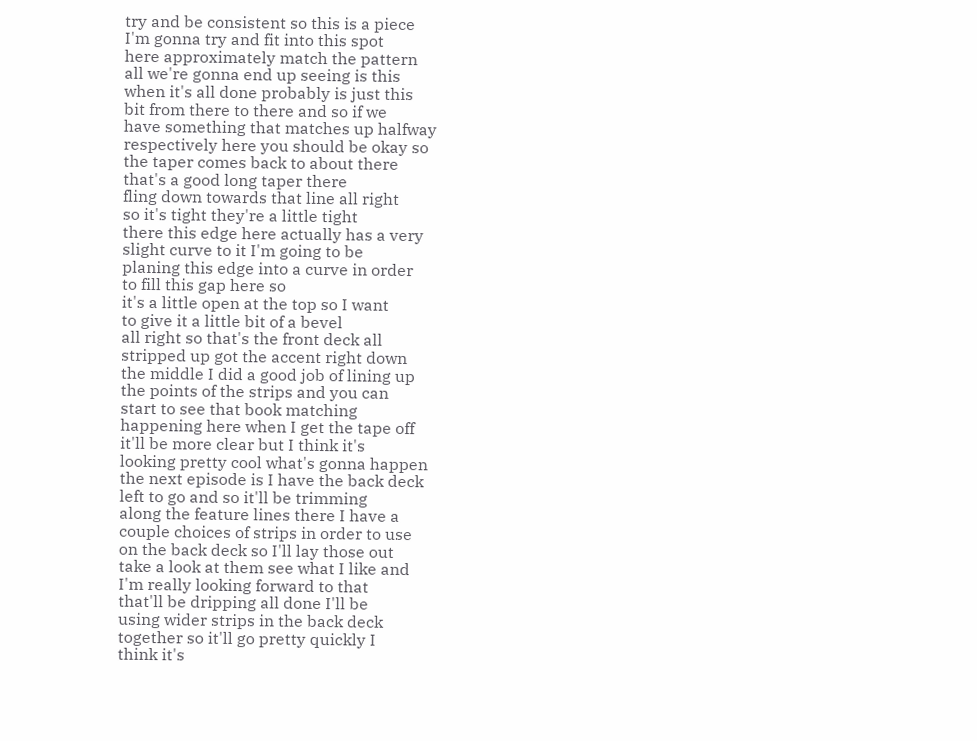try and be consistent so this is a piece
I'm gonna try and fit into this spot
here approximately match the pattern
all we're gonna end up seeing is this
when it's all done probably is just this
bit from there to there and so if we
have something that matches up halfway
respectively here you should be okay so
the taper comes back to about there
that's a good long taper there
fling down towards that line all right
so it's tight they're a little tight
there this edge here actually has a very
slight curve to it I'm going to be
planing this edge into a curve in order
to fill this gap here so
it's a little open at the top so I want
to give it a little bit of a bevel
all right so that's the front deck all
stripped up got the accent right down
the middle I did a good job of lining up
the points of the strips and you can
start to see that book matching
happening here when I get the tape off
it'll be more clear but I think it's
looking pretty cool what's gonna happen
the next episode is I have the back deck
left to go and so it'll be trimming
along the feature lines there I have a
couple choices of strips in order to use
on the back deck so I'll lay those out
take a look at them see what I like and
I'm really looking forward to that
that'll be dripping all done I'll be
using wider strips in the back deck
together so it'll go pretty quickly I
think it's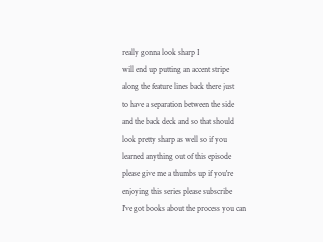really gonna look sharp I
will end up putting an accent stripe
along the feature lines back there just
to have a separation between the side
and the back deck and so that should
look pretty sharp as well so if you
learned anything out of this episode
please give me a thumbs up if you're
enjoying this series please subscribe
I've got books about the process you can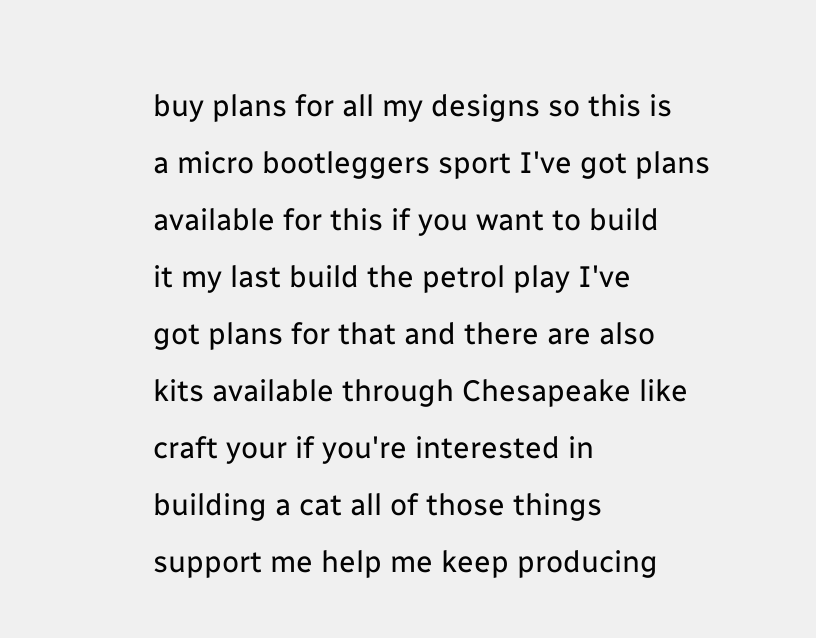buy plans for all my designs so this is
a micro bootleggers sport I've got plans
available for this if you want to build
it my last build the petrol play I've
got plans for that and there are also
kits available through Chesapeake like
craft your if you're interested in
building a cat all of those things
support me help me keep producing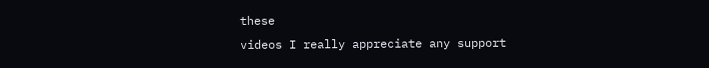these
videos I really appreciate any support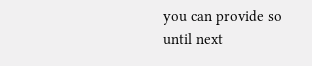you can provide so until next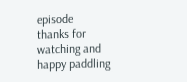episode
thanks for watching and happy paddling